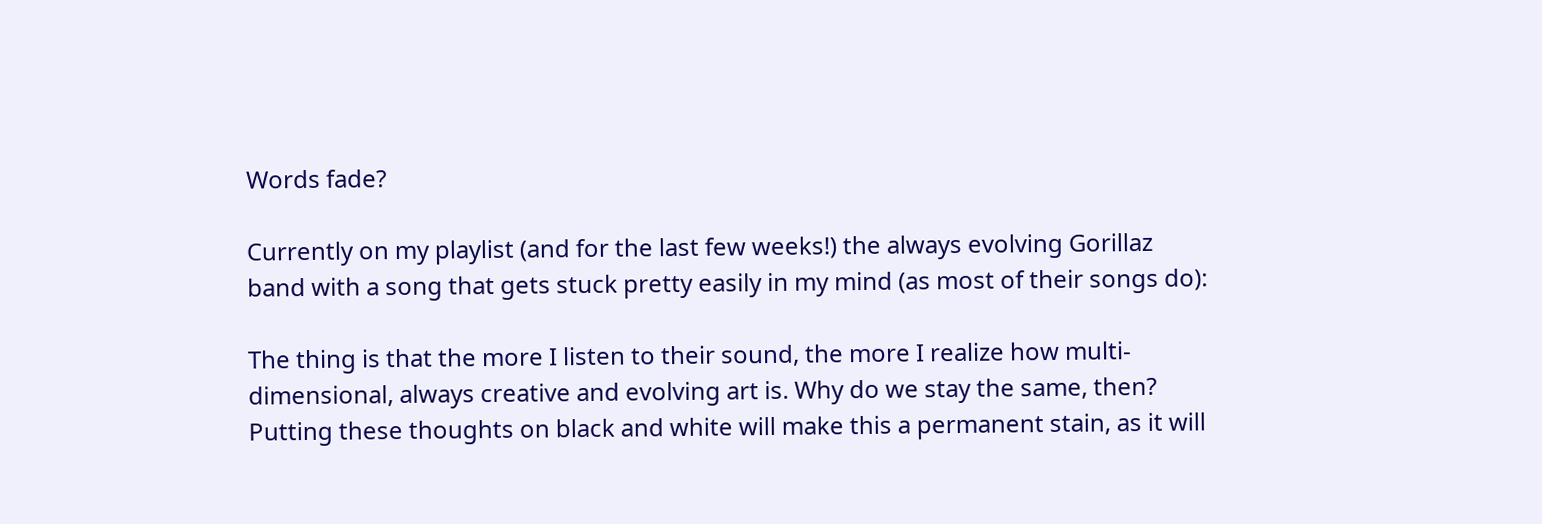Words fade?

Currently on my playlist (and for the last few weeks!) the always evolving Gorillaz band with a song that gets stuck pretty easily in my mind (as most of their songs do):

The thing is that the more I listen to their sound, the more I realize how multi-dimensional, always creative and evolving art is. Why do we stay the same, then? Putting these thoughts on black and white will make this a permanent stain, as it will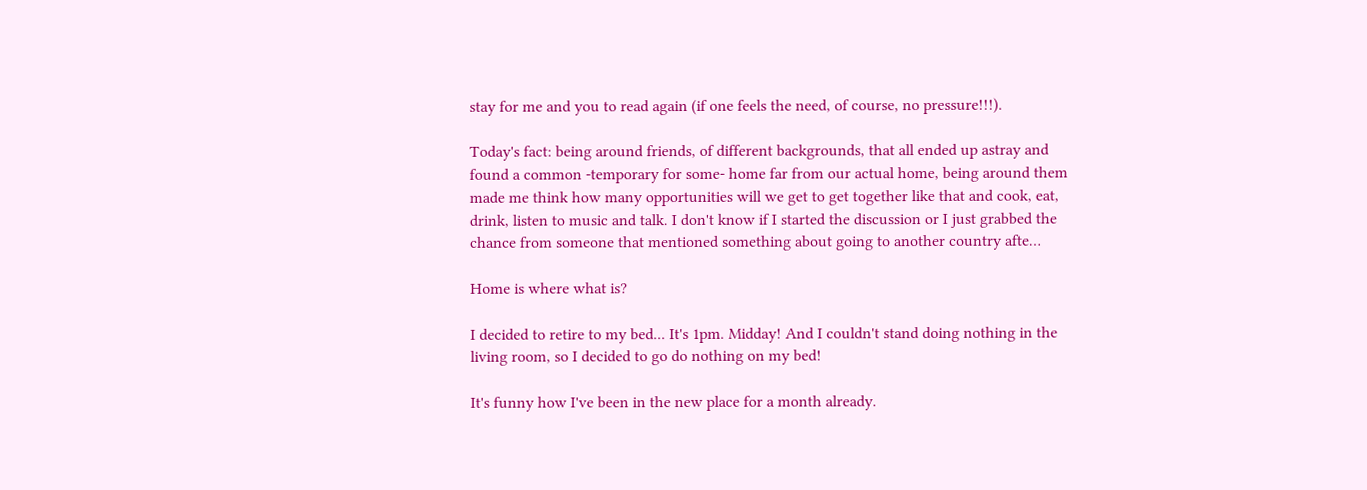stay for me and you to read again (if one feels the need, of course, no pressure!!!).

Today's fact: being around friends, of different backgrounds, that all ended up astray and found a common -temporary for some- home far from our actual home, being around them made me think how many opportunities will we get to get together like that and cook, eat, drink, listen to music and talk. I don't know if I started the discussion or I just grabbed the chance from someone that mentioned something about going to another country afte…

Home is where what is?

I decided to retire to my bed... It's 1pm. Midday! And I couldn't stand doing nothing in the living room, so I decided to go do nothing on my bed!

It's funny how I've been in the new place for a month already.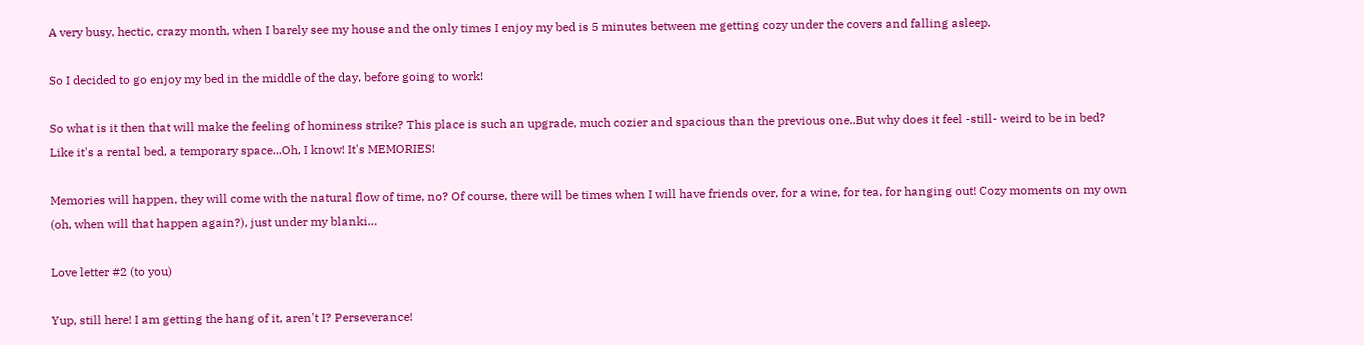A very busy, hectic, crazy month, when I barely see my house and the only times I enjoy my bed is 5 minutes between me getting cozy under the covers and falling asleep.

So I decided to go enjoy my bed in the middle of the day, before going to work!

So what is it then that will make the feeling of hominess strike? This place is such an upgrade, much cozier and spacious than the previous one..But why does it feel -still- weird to be in bed? Like it's a rental bed, a temporary space...Oh, I know! It's MEMORIES!

Memories will happen, they will come with the natural flow of time, no? Of course, there will be times when I will have friends over, for a wine, for tea, for hanging out! Cozy moments on my own (oh, when will that happen again?), just under my blanki…

Love letter #2 (to you)

Yup, still here! I am getting the hang of it, aren't I? Perseverance!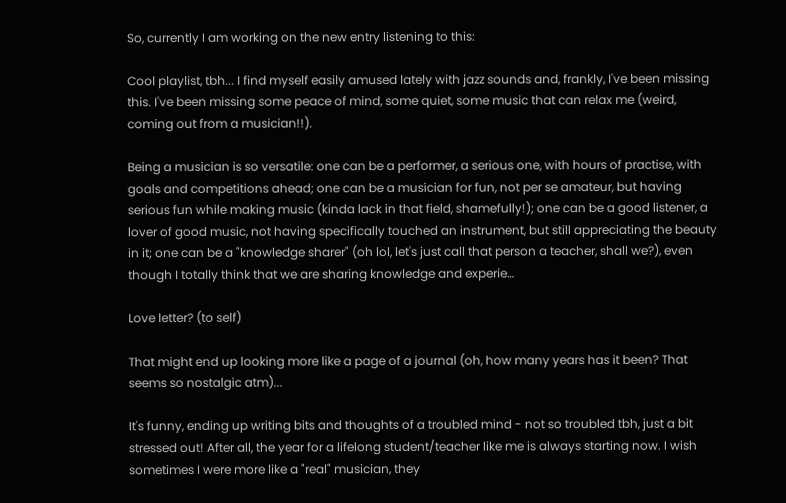So, currently I am working on the new entry listening to this:

Cool playlist, tbh... I find myself easily amused lately with jazz sounds and, frankly, I've been missing this. I've been missing some peace of mind, some quiet, some music that can relax me (weird, coming out from a musician!!).

Being a musician is so versatile: one can be a performer, a serious one, with hours of practise, with goals and competitions ahead; one can be a musician for fun, not per se amateur, but having serious fun while making music (kinda lack in that field, shamefully!); one can be a good listener, a lover of good music, not having specifically touched an instrument, but still appreciating the beauty in it; one can be a "knowledge sharer" (oh lol, let's just call that person a teacher, shall we?), even though I totally think that we are sharing knowledge and experie…

Love letter? (to self)

That might end up looking more like a page of a journal (oh, how many years has it been? That seems so nostalgic atm)...

It's funny, ending up writing bits and thoughts of a troubled mind - not so troubled tbh, just a bit stressed out! After all, the year for a lifelong student/teacher like me is always starting now. I wish sometimes I were more like a "real" musician, they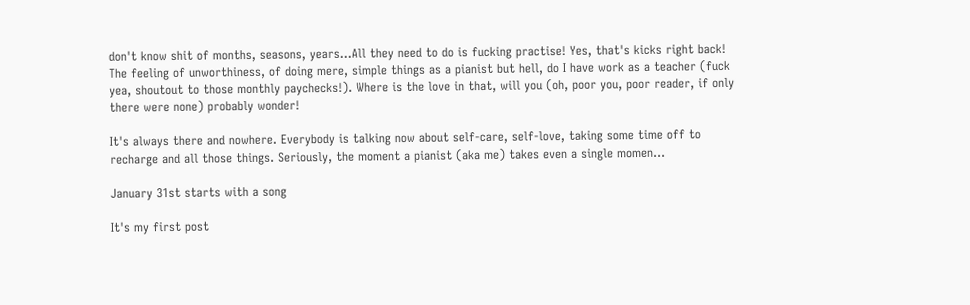don't know shit of months, seasons, years...All they need to do is fucking practise! Yes, that's kicks right back! The feeling of unworthiness, of doing mere, simple things as a pianist but hell, do I have work as a teacher (fuck yea, shoutout to those monthly paychecks!). Where is the love in that, will you (oh, poor you, poor reader, if only there were none) probably wonder!

It's always there and nowhere. Everybody is talking now about self-care, self-love, taking some time off to recharge and all those things. Seriously, the moment a pianist (aka me) takes even a single momen…

January 31st starts with a song

It's my first post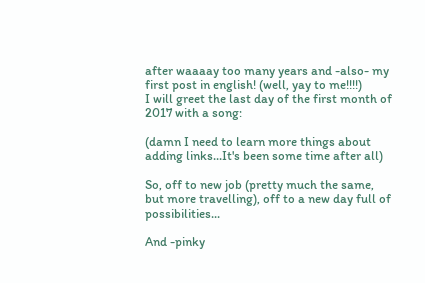after waaaay too many years and -also- my first post in english! (well, yay to me!!!!)
I will greet the last day of the first month of 2017 with a song:

(damn I need to learn more things about adding links...It's been some time after all)

So, off to new job (pretty much the same, but more travelling), off to a new day full of possibilities...

And -pinky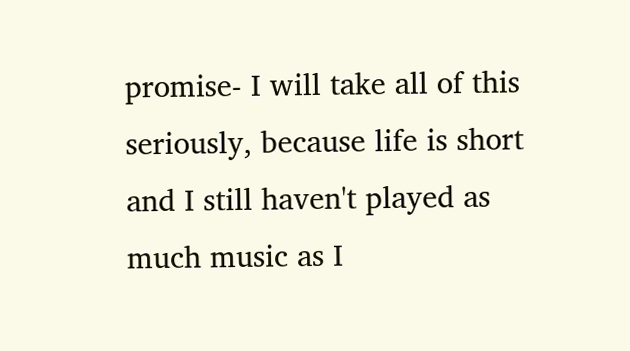promise- I will take all of this seriously, because life is short and I still haven't played as much music as I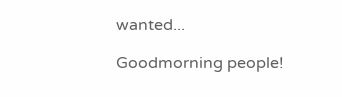wanted...

Goodmorning people!